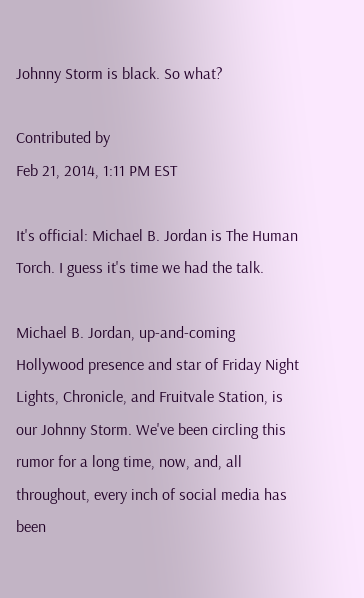Johnny Storm is black. So what?

Contributed by
Feb 21, 2014, 1:11 PM EST

It's official: Michael B. Jordan is The Human Torch. I guess it's time we had the talk.

Michael B. Jordan, up-and-coming Hollywood presence and star of Friday Night Lights, Chronicle, and Fruitvale Station, is our Johnny Storm. We've been circling this rumor for a long time, now, and, all throughout, every inch of social media has been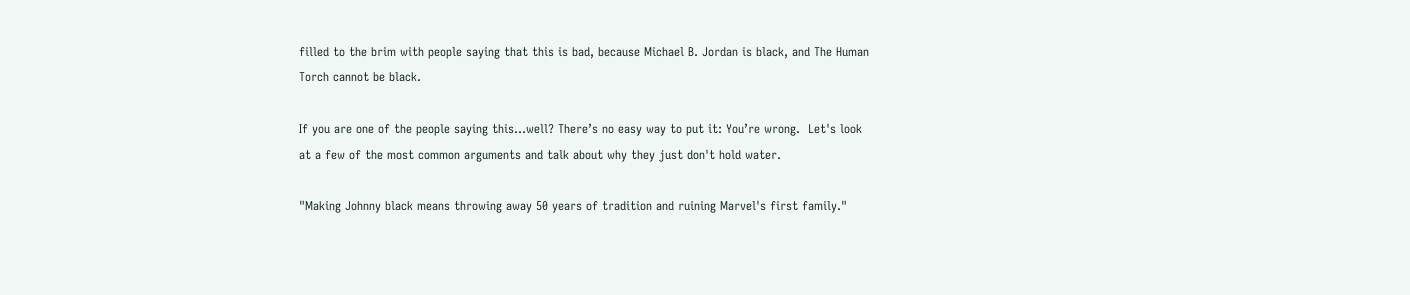filled to the brim with people saying that this is bad, because Michael B. Jordan is black, and The Human Torch cannot be black.

If you are one of the people saying this...well? There’s no easy way to put it: You’re wrong.  Let's look at a few of the most common arguments and talk about why they just don't hold water.

"Making Johnny black means throwing away 50 years of tradition and ruining Marvel's first family."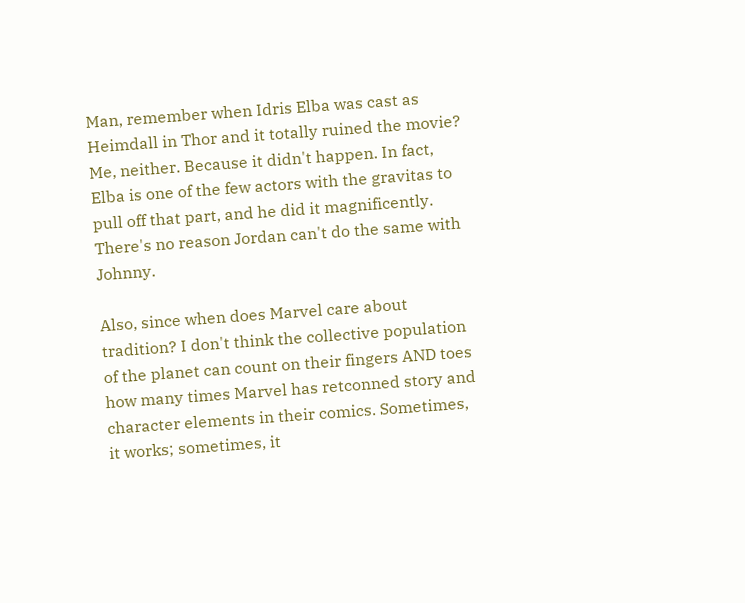Man, remember when Idris Elba was cast as Heimdall in Thor and it totally ruined the movie? Me, neither. Because it didn't happen. In fact, Elba is one of the few actors with the gravitas to pull off that part, and he did it magnificently. There's no reason Jordan can't do the same with Johnny.

Also, since when does Marvel care about tradition? I don't think the collective population of the planet can count on their fingers AND toes how many times Marvel has retconned story and character elements in their comics. Sometimes, it works; sometimes, it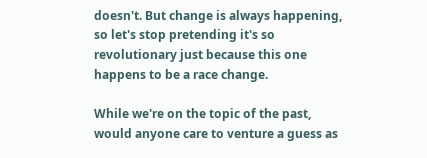doesn't. But change is always happening, so let's stop pretending it's so revolutionary just because this one happens to be a race change.

While we're on the topic of the past, would anyone care to venture a guess as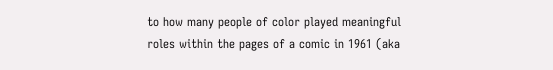to how many people of color played meaningful roles within the pages of a comic in 1961 (aka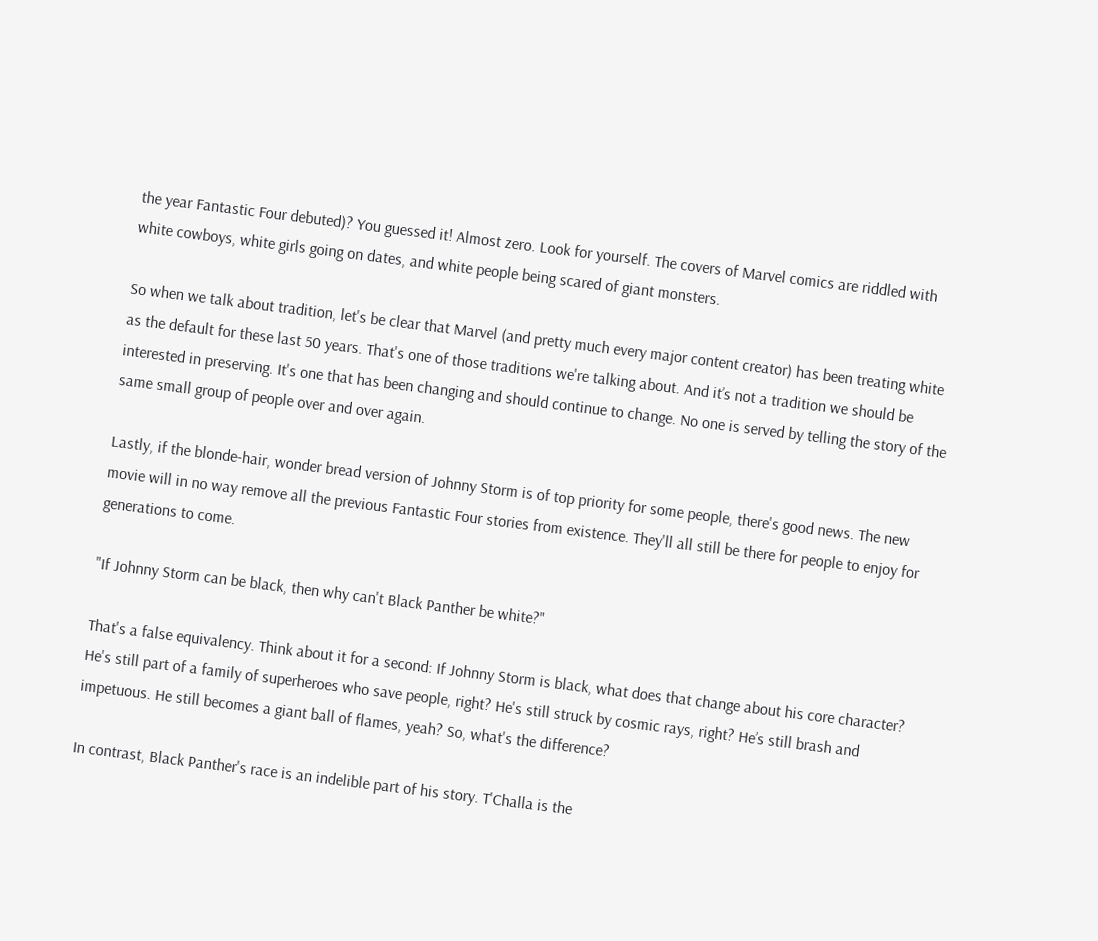the year Fantastic Four debuted)? You guessed it! Almost zero. Look for yourself. The covers of Marvel comics are riddled with white cowboys, white girls going on dates, and white people being scared of giant monsters.

So when we talk about tradition, let's be clear that Marvel (and pretty much every major content creator) has been treating white as the default for these last 50 years. That's one of those traditions we're talking about. And it’s not a tradition we should be interested in preserving. It's one that has been changing and should continue to change. No one is served by telling the story of the same small group of people over and over again.

Lastly, if the blonde-hair, wonder bread version of Johnny Storm is of top priority for some people, there's good news. The new movie will in no way remove all the previous Fantastic Four stories from existence. They'll all still be there for people to enjoy for generations to come.

"If Johnny Storm can be black, then why can't Black Panther be white?"

That's a false equivalency. Think about it for a second: If Johnny Storm is black, what does that change about his core character? He's still part of a family of superheroes who save people, right? He's still struck by cosmic rays, right? He’s still brash and impetuous. He still becomes a giant ball of flames, yeah? So, what's the difference?

In contrast, Black Panther's race is an indelible part of his story. T'Challa is the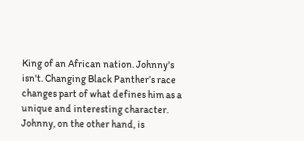King of an African nation. Johnny's isn't. Changing Black Panther’s race changes part of what defines him as a unique and interesting character. Johnny, on the other hand, is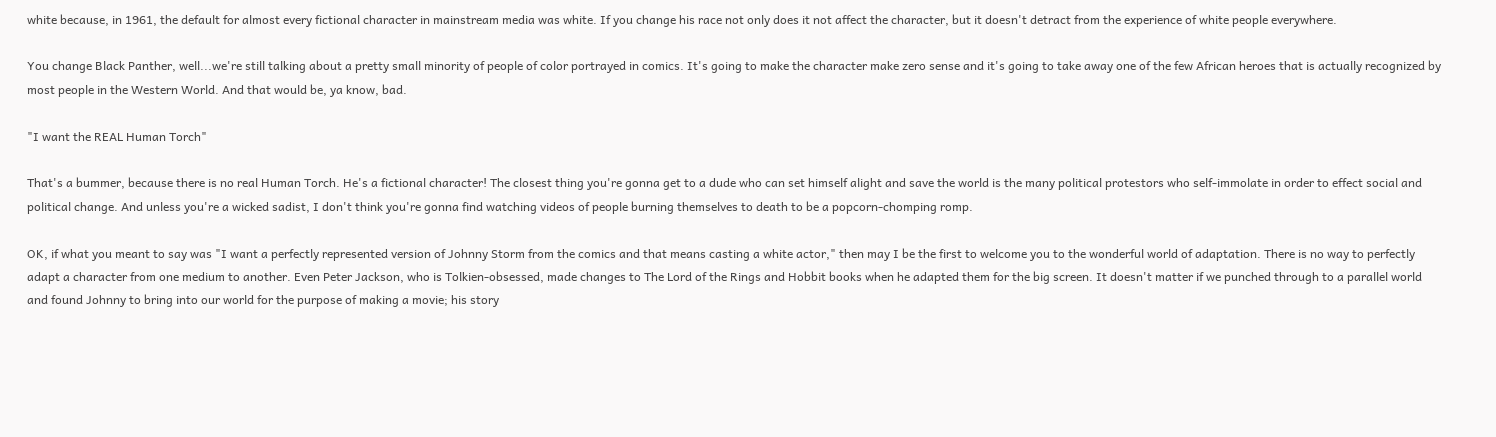white because, in 1961, the default for almost every fictional character in mainstream media was white. If you change his race not only does it not affect the character, but it doesn't detract from the experience of white people everywhere.

You change Black Panther, well...we're still talking about a pretty small minority of people of color portrayed in comics. It's going to make the character make zero sense and it's going to take away one of the few African heroes that is actually recognized by most people in the Western World. And that would be, ya know, bad.

"I want the REAL Human Torch"

That's a bummer, because there is no real Human Torch. He's a fictional character! The closest thing you're gonna get to a dude who can set himself alight and save the world is the many political protestors who self-immolate in order to effect social and political change. And unless you're a wicked sadist, I don't think you're gonna find watching videos of people burning themselves to death to be a popcorn-chomping romp.

OK, if what you meant to say was "I want a perfectly represented version of Johnny Storm from the comics and that means casting a white actor," then may I be the first to welcome you to the wonderful world of adaptation. There is no way to perfectly adapt a character from one medium to another. Even Peter Jackson, who is Tolkien-obsessed, made changes to The Lord of the Rings and Hobbit books when he adapted them for the big screen. It doesn't matter if we punched through to a parallel world and found Johnny to bring into our world for the purpose of making a movie; his story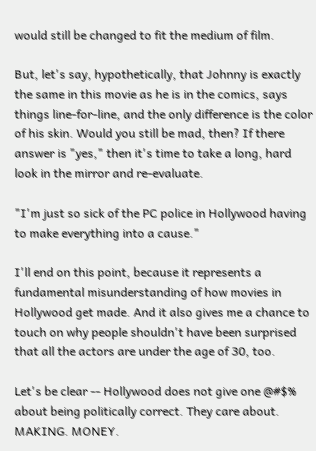would still be changed to fit the medium of film.

But, let's say, hypothetically, that Johnny is exactly the same in this movie as he is in the comics, says things line-for-line, and the only difference is the color of his skin. Would you still be mad, then? If there answer is "yes," then it's time to take a long, hard look in the mirror and re-evaluate.

"I'm just so sick of the PC police in Hollywood having to make everything into a cause."

I'll end on this point, because it represents a fundamental misunderstanding of how movies in Hollywood get made. And it also gives me a chance to touch on why people shouldn't have been surprised that all the actors are under the age of 30, too.

Let's be clear -- Hollywood does not give one @#$% about being politically correct. They care about. MAKING. MONEY.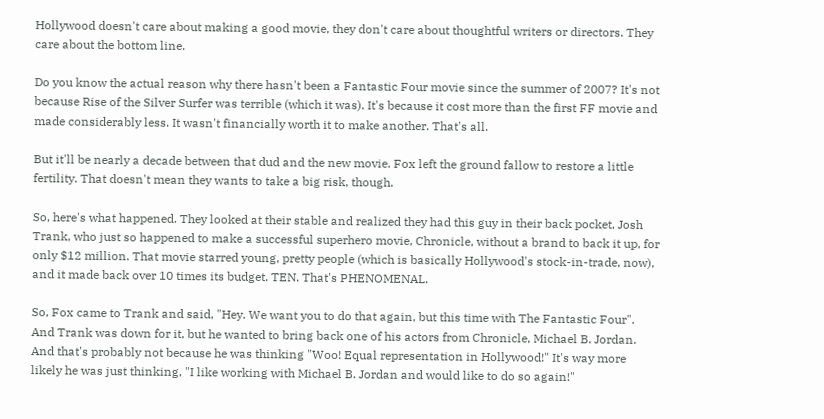Hollywood doesn't care about making a good movie, they don't care about thoughtful writers or directors. They care about the bottom line.

Do you know the actual reason why there hasn't been a Fantastic Four movie since the summer of 2007? It's not because Rise of the Silver Surfer was terrible (which it was). It's because it cost more than the first FF movie and made considerably less. It wasn't financially worth it to make another. That's all.

But it'll be nearly a decade between that dud and the new movie. Fox left the ground fallow to restore a little fertility. That doesn't mean they wants to take a big risk, though.

So, here's what happened. They looked at their stable and realized they had this guy in their back pocket, Josh Trank, who just so happened to make a successful superhero movie, Chronicle, without a brand to back it up, for only $12 million. That movie starred young, pretty people (which is basically Hollywood's stock-in-trade, now), and it made back over 10 times its budget. TEN. That's PHENOMENAL.

So, Fox came to Trank and said, "Hey. We want you to do that again, but this time with The Fantastic Four". And Trank was down for it, but he wanted to bring back one of his actors from Chronicle, Michael B. Jordan. And that's probably not because he was thinking "Woo! Equal representation in Hollywood!" It's way more likely he was just thinking, "I like working with Michael B. Jordan and would like to do so again!"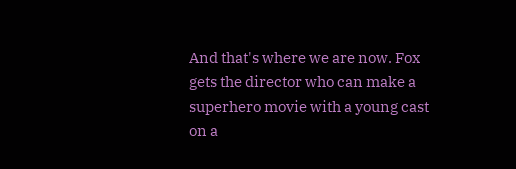And that's where we are now. Fox gets the director who can make a superhero movie with a young cast on a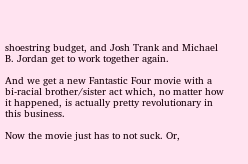shoestring budget, and Josh Trank and Michael B. Jordan get to work together again.

And we get a new Fantastic Four movie with a bi-racial brother/sister act which, no matter how it happened, is actually pretty revolutionary in this business.

Now the movie just has to not suck. Or,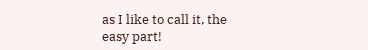as I like to call it, the easy part!